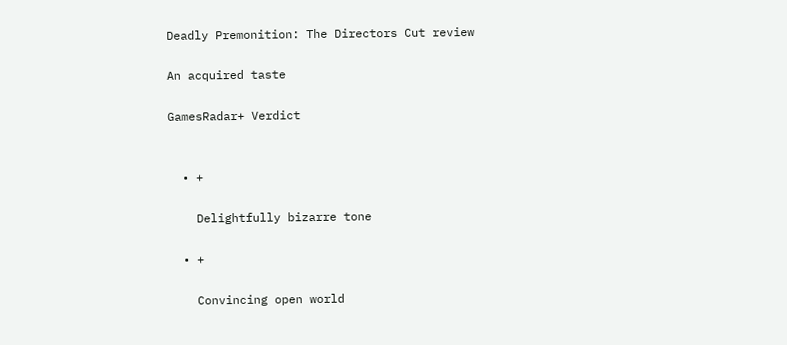Deadly Premonition: The Directors Cut review

An acquired taste

GamesRadar+ Verdict


  • +

    Delightfully bizarre tone

  • +

    Convincing open world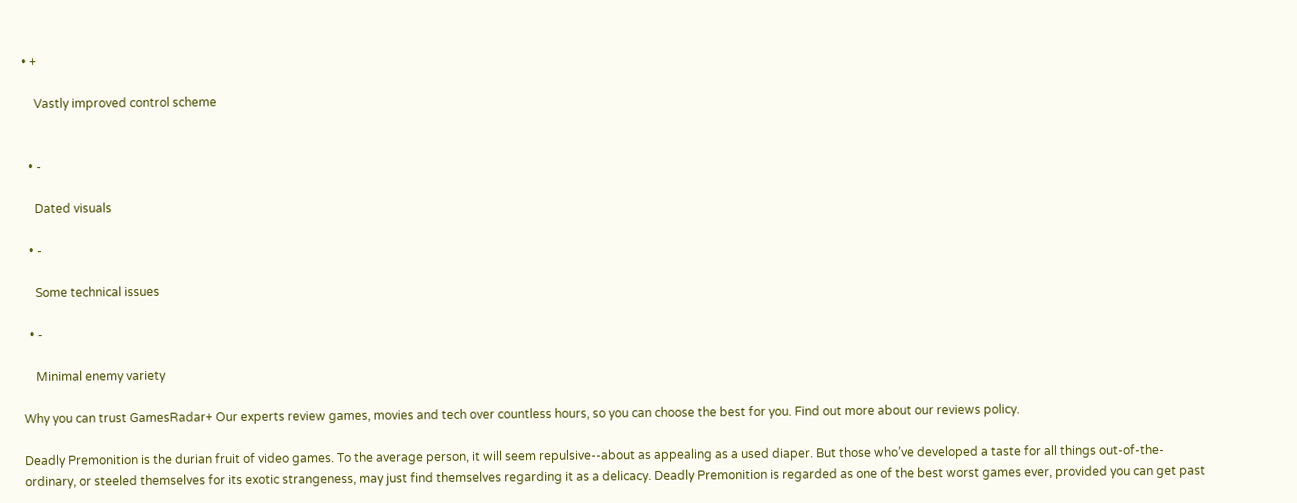• +

    Vastly improved control scheme


  • -

    Dated visuals

  • -

    Some technical issues

  • -

    Minimal enemy variety

Why you can trust GamesRadar+ Our experts review games, movies and tech over countless hours, so you can choose the best for you. Find out more about our reviews policy.

Deadly Premonition is the durian fruit of video games. To the average person, it will seem repulsive--about as appealing as a used diaper. But those who’ve developed a taste for all things out-of-the-ordinary, or steeled themselves for its exotic strangeness, may just find themselves regarding it as a delicacy. Deadly Premonition is regarded as one of the best worst games ever, provided you can get past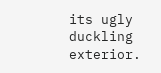its ugly duckling exterior.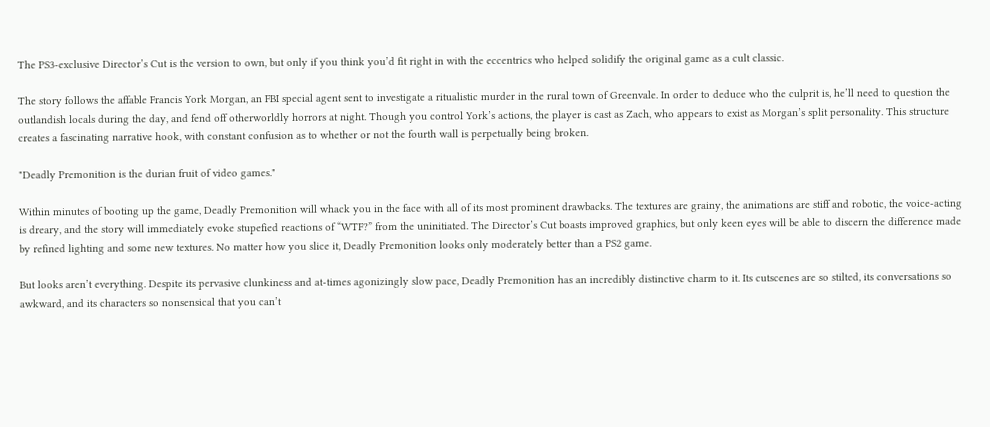The PS3-exclusive Director’s Cut is the version to own, but only if you think you’d fit right in with the eccentrics who helped solidify the original game as a cult classic.

The story follows the affable Francis York Morgan, an FBI special agent sent to investigate a ritualistic murder in the rural town of Greenvale. In order to deduce who the culprit is, he’ll need to question the outlandish locals during the day, and fend off otherworldly horrors at night. Though you control York’s actions, the player is cast as Zach, who appears to exist as Morgan’s split personality. This structure creates a fascinating narrative hook, with constant confusion as to whether or not the fourth wall is perpetually being broken.

"Deadly Premonition is the durian fruit of video games."

Within minutes of booting up the game, Deadly Premonition will whack you in the face with all of its most prominent drawbacks. The textures are grainy, the animations are stiff and robotic, the voice-acting is dreary, and the story will immediately evoke stupefied reactions of “WTF?” from the uninitiated. The Director’s Cut boasts improved graphics, but only keen eyes will be able to discern the difference made by refined lighting and some new textures. No matter how you slice it, Deadly Premonition looks only moderately better than a PS2 game.

But looks aren’t everything. Despite its pervasive clunkiness and at-times agonizingly slow pace, Deadly Premonition has an incredibly distinctive charm to it. Its cutscenes are so stilted, its conversations so awkward, and its characters so nonsensical that you can’t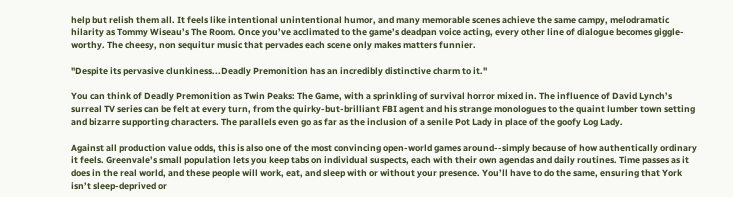help but relish them all. It feels like intentional unintentional humor, and many memorable scenes achieve the same campy, melodramatic hilarity as Tommy Wiseau’s The Room. Once you’ve acclimated to the game’s deadpan voice acting, every other line of dialogue becomes giggle-worthy. The cheesy, non sequitur music that pervades each scene only makes matters funnier.

"Despite its pervasive clunkiness...Deadly Premonition has an incredibly distinctive charm to it."

You can think of Deadly Premonition as Twin Peaks: The Game, with a sprinkling of survival horror mixed in. The influence of David Lynch’s surreal TV series can be felt at every turn, from the quirky-but-brilliant FBI agent and his strange monologues to the quaint lumber town setting and bizarre supporting characters. The parallels even go as far as the inclusion of a senile Pot Lady in place of the goofy Log Lady.

Against all production value odds, this is also one of the most convincing open-world games around--simply because of how authentically ordinary it feels. Greenvale’s small population lets you keep tabs on individual suspects, each with their own agendas and daily routines. Time passes as it does in the real world, and these people will work, eat, and sleep with or without your presence. You’ll have to do the same, ensuring that York isn’t sleep-deprived or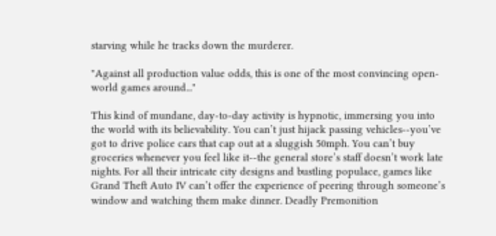starving while he tracks down the murderer.

"Against all production value odds, this is one of the most convincing open-world games around..."

This kind of mundane, day-to-day activity is hypnotic, immersing you into the world with its believability. You can’t just hijack passing vehicles--you’ve got to drive police cars that cap out at a sluggish 50mph. You can’t buy groceries whenever you feel like it--the general store’s staff doesn’t work late nights. For all their intricate city designs and bustling populace, games like Grand Theft Auto IV can’t offer the experience of peering through someone’s window and watching them make dinner. Deadly Premonition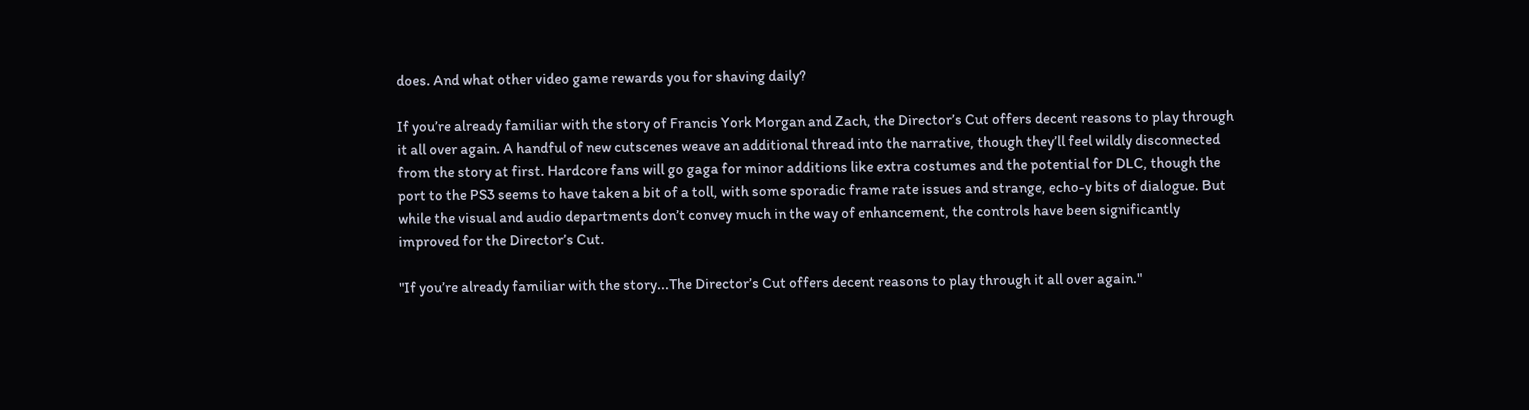does. And what other video game rewards you for shaving daily?

If you’re already familiar with the story of Francis York Morgan and Zach, the Director’s Cut offers decent reasons to play through it all over again. A handful of new cutscenes weave an additional thread into the narrative, though they’ll feel wildly disconnected from the story at first. Hardcore fans will go gaga for minor additions like extra costumes and the potential for DLC, though the port to the PS3 seems to have taken a bit of a toll, with some sporadic frame rate issues and strange, echo-y bits of dialogue. But while the visual and audio departments don’t convey much in the way of enhancement, the controls have been significantly improved for the Director’s Cut.

"If you’re already familiar with the story...The Director’s Cut offers decent reasons to play through it all over again."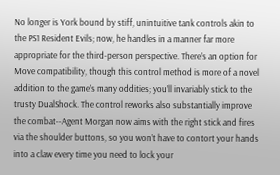No longer is York bound by stiff, unintuitive tank controls akin to the PS1 Resident Evils; now, he handles in a manner far more appropriate for the third-person perspective. There’s an option for Move compatibility, though this control method is more of a novel addition to the game’s many oddities; you’ll invariably stick to the trusty DualShock. The control reworks also substantially improve the combat--Agent Morgan now aims with the right stick and fires via the shoulder buttons, so you won’t have to contort your hands into a claw every time you need to lock your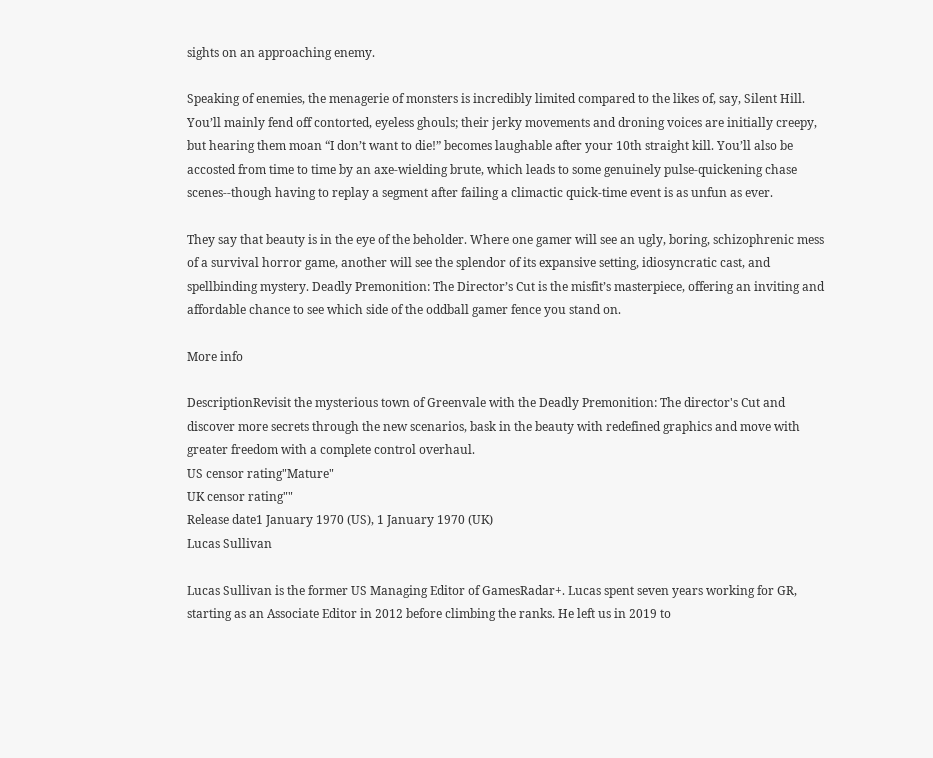sights on an approaching enemy.

Speaking of enemies, the menagerie of monsters is incredibly limited compared to the likes of, say, Silent Hill. You’ll mainly fend off contorted, eyeless ghouls; their jerky movements and droning voices are initially creepy, but hearing them moan “I don’t want to die!” becomes laughable after your 10th straight kill. You’ll also be accosted from time to time by an axe-wielding brute, which leads to some genuinely pulse-quickening chase scenes--though having to replay a segment after failing a climactic quick-time event is as unfun as ever.

They say that beauty is in the eye of the beholder. Where one gamer will see an ugly, boring, schizophrenic mess of a survival horror game, another will see the splendor of its expansive setting, idiosyncratic cast, and spellbinding mystery. Deadly Premonition: The Director’s Cut is the misfit’s masterpiece, offering an inviting and affordable chance to see which side of the oddball gamer fence you stand on.

More info

DescriptionRevisit the mysterious town of Greenvale with the Deadly Premonition: The director's Cut and discover more secrets through the new scenarios, bask in the beauty with redefined graphics and move with greater freedom with a complete control overhaul.
US censor rating"Mature"
UK censor rating""
Release date1 January 1970 (US), 1 January 1970 (UK)
Lucas Sullivan

Lucas Sullivan is the former US Managing Editor of GamesRadar+. Lucas spent seven years working for GR, starting as an Associate Editor in 2012 before climbing the ranks. He left us in 2019 to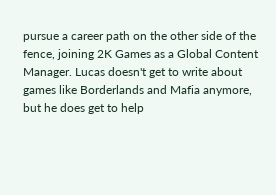pursue a career path on the other side of the fence, joining 2K Games as a Global Content Manager. Lucas doesn't get to write about games like Borderlands and Mafia anymore, but he does get to help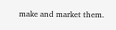make and market them.